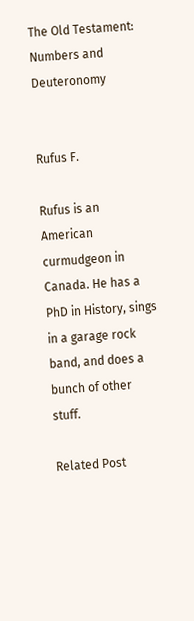The Old Testament: Numbers and Deuteronomy


Rufus F.

Rufus is an American curmudgeon in Canada. He has a PhD in History, sings in a garage rock band, and does a bunch of other stuff.

Related Post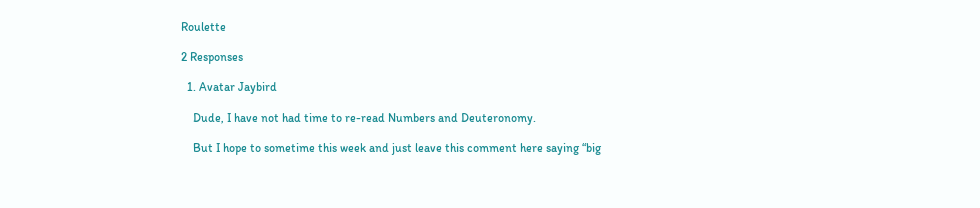Roulette

2 Responses

  1. Avatar Jaybird

    Dude, I have not had time to re-read Numbers and Deuteronomy.

    But I hope to sometime this week and just leave this comment here saying “big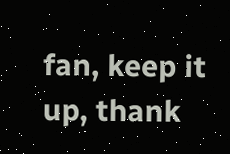fan, keep it up, thank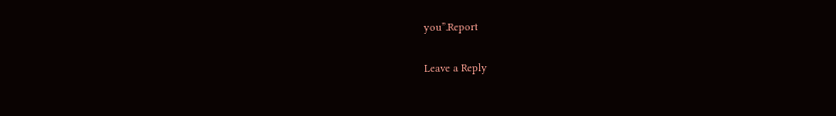you”.Report

Leave a Reply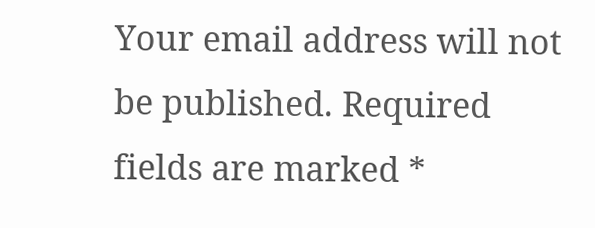Your email address will not be published. Required fields are marked *